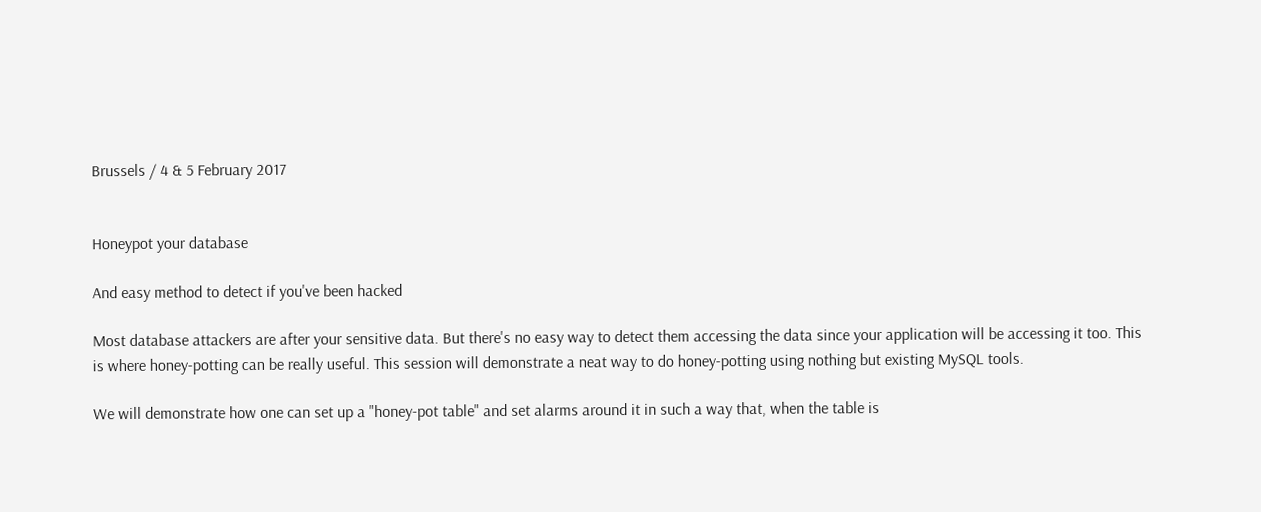Brussels / 4 & 5 February 2017


Honeypot your database

And easy method to detect if you've been hacked

Most database attackers are after your sensitive data. But there's no easy way to detect them accessing the data since your application will be accessing it too. This is where honey-potting can be really useful. This session will demonstrate a neat way to do honey-potting using nothing but existing MySQL tools.

We will demonstrate how one can set up a "honey-pot table" and set alarms around it in such a way that, when the table is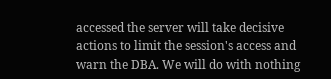accessed the server will take decisive actions to limit the session's access and warn the DBA. We will do with nothing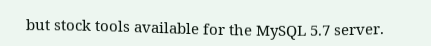but stock tools available for the MySQL 5.7 server.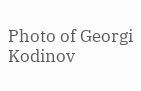Photo of Georgi Kodinov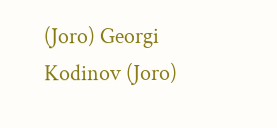(Joro) Georgi Kodinov (Joro)